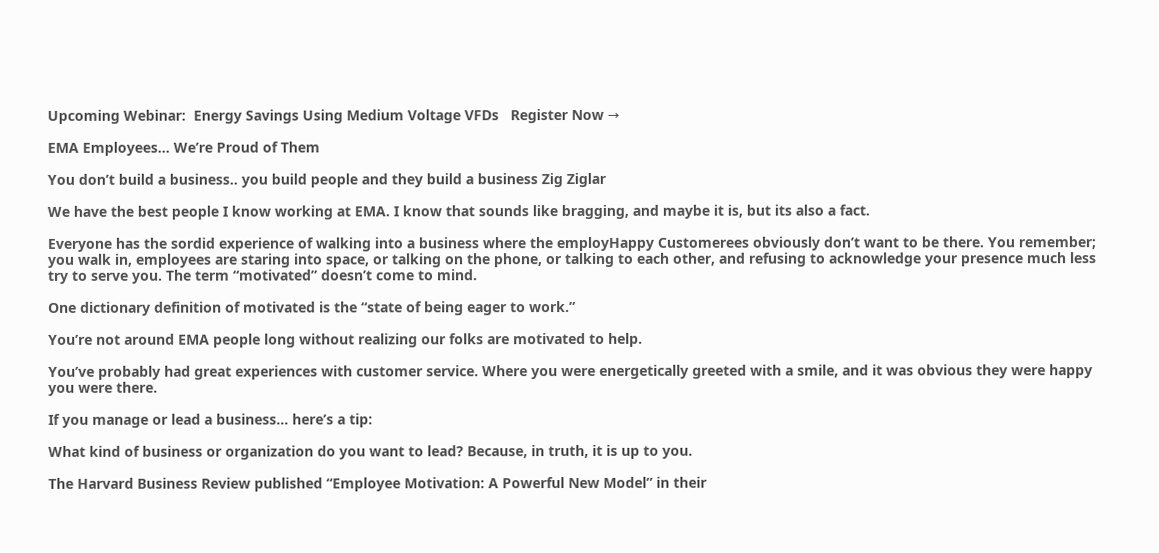Upcoming Webinar:  Energy Savings Using Medium Voltage VFDs   Register Now →

EMA Employees… We’re Proud of Them

You don’t build a business.. you build people and they build a business Zig Ziglar

We have the best people I know working at EMA. I know that sounds like bragging, and maybe it is, but its also a fact.

Everyone has the sordid experience of walking into a business where the employHappy Customerees obviously don’t want to be there. You remember; you walk in, employees are staring into space, or talking on the phone, or talking to each other, and refusing to acknowledge your presence much less try to serve you. The term “motivated” doesn’t come to mind.

One dictionary definition of motivated is the “state of being eager to work.”

You’re not around EMA people long without realizing our folks are motivated to help.

You’ve probably had great experiences with customer service. Where you were energetically greeted with a smile, and it was obvious they were happy you were there.

If you manage or lead a business… here’s a tip:

What kind of business or organization do you want to lead? Because, in truth, it is up to you.

The Harvard Business Review published “Employee Motivation: A Powerful New Model” in their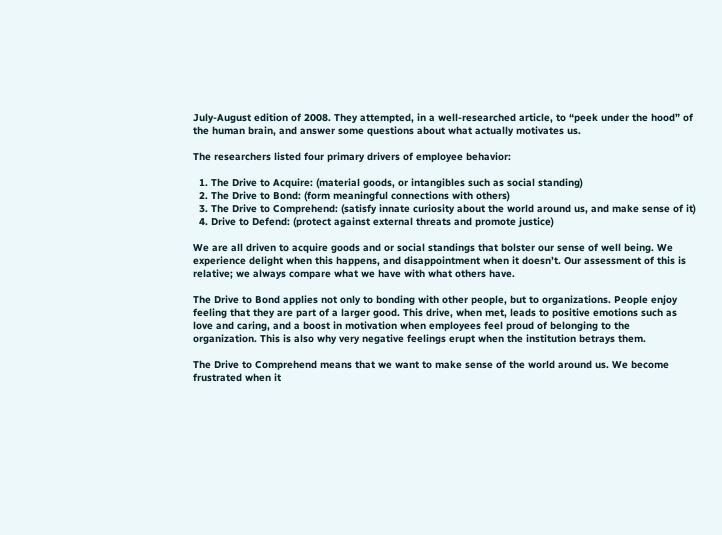July-August edition of 2008. They attempted, in a well-researched article, to “peek under the hood” of the human brain, and answer some questions about what actually motivates us.

The researchers listed four primary drivers of employee behavior:

  1. The Drive to Acquire: (material goods, or intangibles such as social standing)
  2. The Drive to Bond: (form meaningful connections with others)
  3. The Drive to Comprehend: (satisfy innate curiosity about the world around us, and make sense of it)
  4. Drive to Defend: (protect against external threats and promote justice)

We are all driven to acquire goods and or social standings that bolster our sense of well being. We experience delight when this happens, and disappointment when it doesn’t. Our assessment of this is relative; we always compare what we have with what others have.

The Drive to Bond applies not only to bonding with other people, but to organizations. People enjoy feeling that they are part of a larger good. This drive, when met, leads to positive emotions such as love and caring, and a boost in motivation when employees feel proud of belonging to the organization. This is also why very negative feelings erupt when the institution betrays them.

The Drive to Comprehend means that we want to make sense of the world around us. We become frustrated when it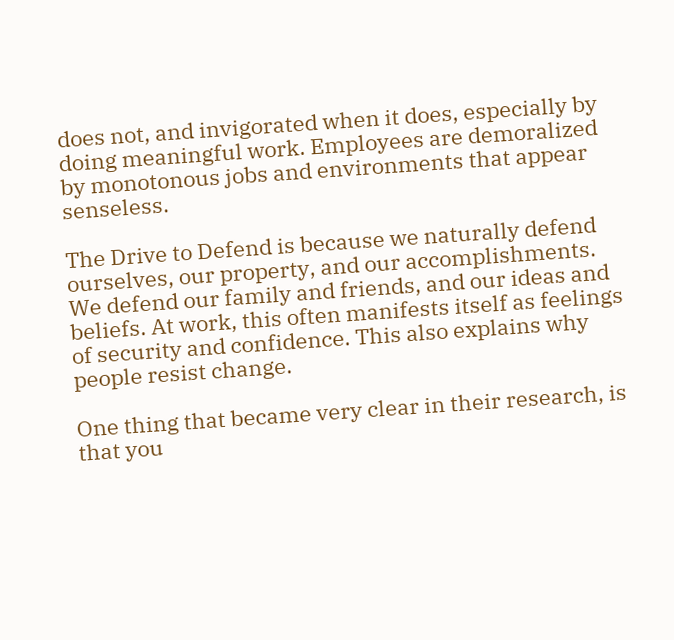does not, and invigorated when it does, especially by doing meaningful work. Employees are demoralized by monotonous jobs and environments that appear senseless.

The Drive to Defend is because we naturally defend ourselves, our property, and our accomplishments. We defend our family and friends, and our ideas and beliefs. At work, this often manifests itself as feelings of security and confidence. This also explains why people resist change.

One thing that became very clear in their research, is that you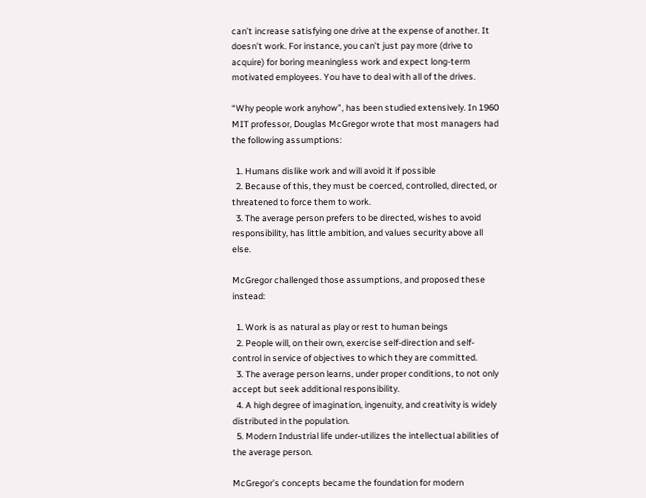can’t increase satisfying one drive at the expense of another. It doesn’t work. For instance, you can’t just pay more (drive to acquire) for boring meaningless work and expect long-term motivated employees. You have to deal with all of the drives.

“Why people work anyhow”, has been studied extensively. In 1960 MIT professor, Douglas McGregor wrote that most managers had the following assumptions:

  1. Humans dislike work and will avoid it if possible
  2. Because of this, they must be coerced, controlled, directed, or threatened to force them to work.
  3. The average person prefers to be directed, wishes to avoid responsibility, has little ambition, and values security above all else.

McGregor challenged those assumptions, and proposed these instead:

  1. Work is as natural as play or rest to human beings
  2. People will, on their own, exercise self-direction and self-control in service of objectives to which they are committed.
  3. The average person learns, under proper conditions, to not only accept but seek additional responsibility.
  4. A high degree of imagination, ingenuity, and creativity is widely distributed in the population.
  5. Modern Industrial life under-utilizes the intellectual abilities of the average person.

McGregor’s concepts became the foundation for modern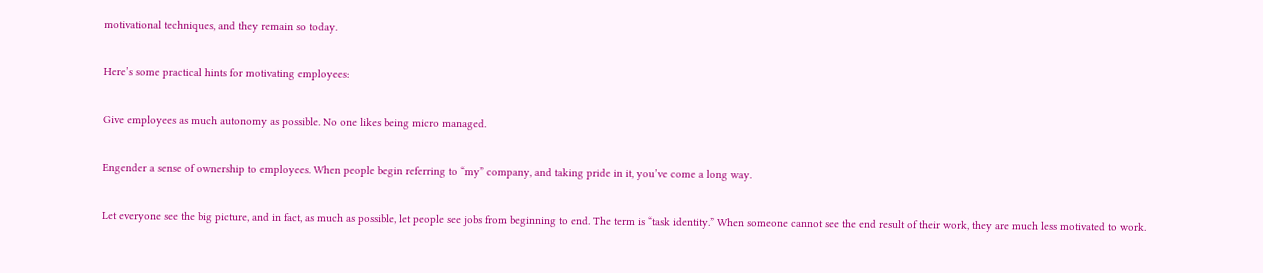motivational techniques, and they remain so today.

Here’s some practical hints for motivating employees:

Give employees as much autonomy as possible. No one likes being micro managed.

Engender a sense of ownership to employees. When people begin referring to “my” company, and taking pride in it, you’ve come a long way.

Let everyone see the big picture, and in fact, as much as possible, let people see jobs from beginning to end. The term is “task identity.” When someone cannot see the end result of their work, they are much less motivated to work.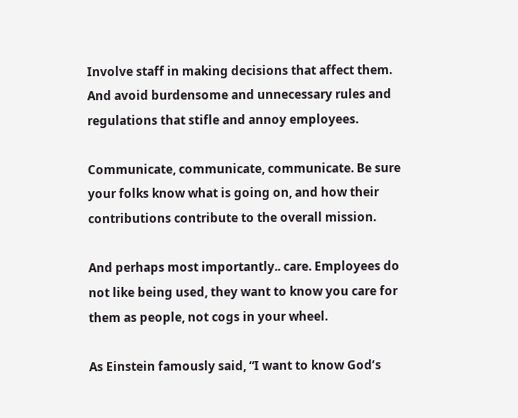Involve staff in making decisions that affect them. And avoid burdensome and unnecessary rules and regulations that stifle and annoy employees.

Communicate, communicate, communicate. Be sure your folks know what is going on, and how their contributions contribute to the overall mission.

And perhaps most importantly.. care. Employees do not like being used, they want to know you care for them as people, not cogs in your wheel.

As Einstein famously said, “I want to know God’s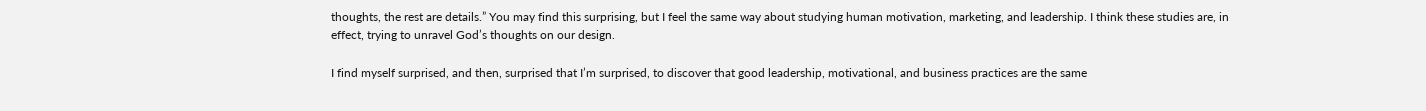thoughts, the rest are details.” You may find this surprising, but I feel the same way about studying human motivation, marketing, and leadership. I think these studies are, in effect, trying to unravel God’s thoughts on our design.

I find myself surprised, and then, surprised that I’m surprised, to discover that good leadership, motivational, and business practices are the same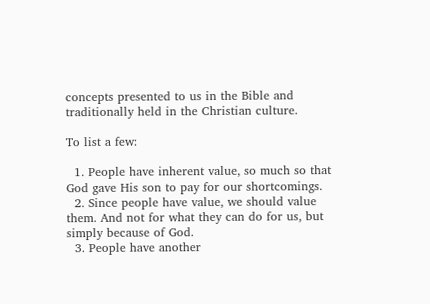concepts presented to us in the Bible and traditionally held in the Christian culture.

To list a few:

  1. People have inherent value, so much so that God gave His son to pay for our shortcomings.
  2. Since people have value, we should value them. And not for what they can do for us, but simply because of God.
  3. People have another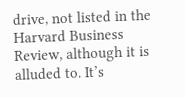drive, not listed in the Harvard Business Review, although it is alluded to. It’s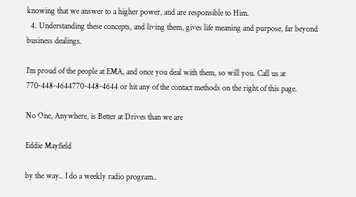knowing that we answer to a higher power, and are responsible to Him.
  4. Understanding these concepts, and living them, gives life meaning and purpose, far beyond business dealings.

I’m proud of the people at EMA, and once you deal with them, so will you. Call us at 770-448-4644770-448-4644 or hit any of the contact methods on the right of this page.

No One, Anywhere, is Better at Drives than we are

Eddie Mayfield

by the way.. I do a weekly radio program..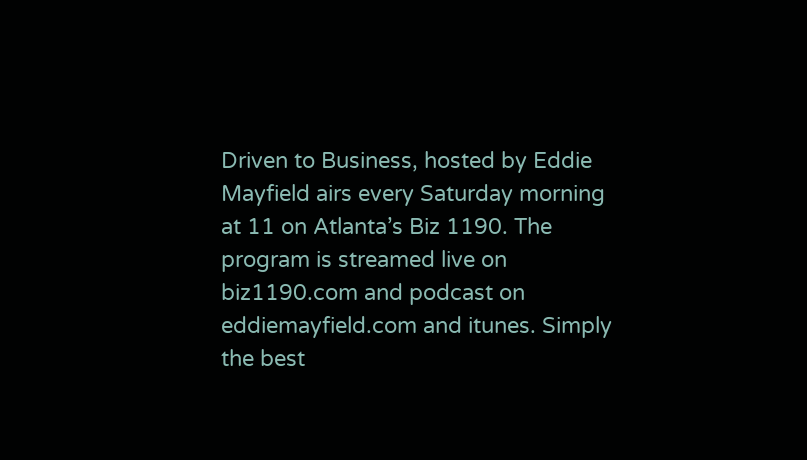Driven to Business, hosted by Eddie Mayfield airs every Saturday morning at 11 on Atlanta’s Biz 1190. The program is streamed live on biz1190.com and podcast on eddiemayfield.com and itunes. Simply the best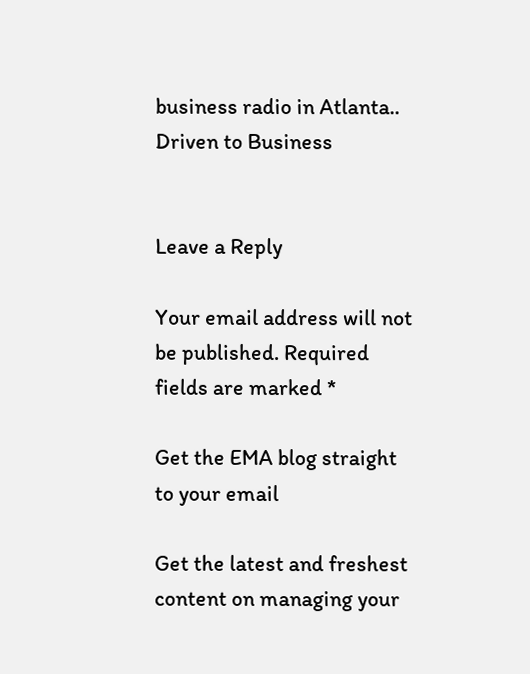business radio in Atlanta.. Driven to Business


Leave a Reply

Your email address will not be published. Required fields are marked *

Get the EMA blog straight to your email

Get the latest and freshest content on managing your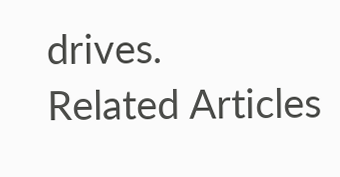drives.
Related Articles